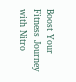Boost Your Fitness Journey with Nitro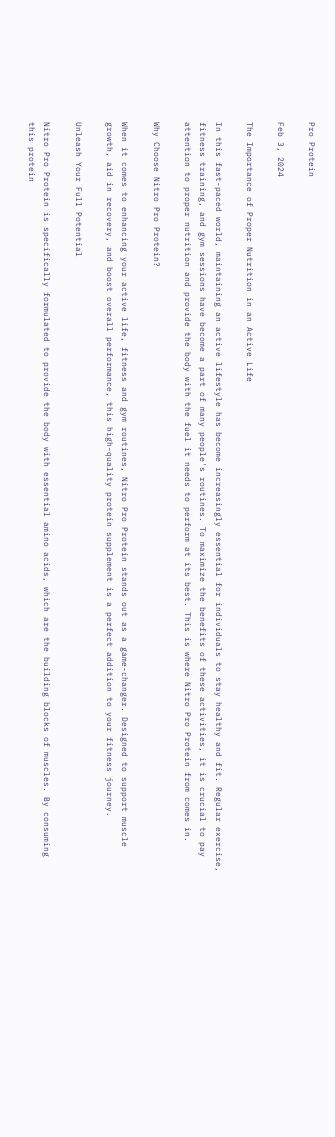Pro Protein

Feb 3, 2024

The Importance of Proper Nutrition in an Active Life

In this fast-paced world, maintaining an active lifestyle has become increasingly essential for individuals to stay healthy and fit. Regular exercise, fitness training, and gym sessions have become a part of many people's routines. To maximize the benefits of these activities, it is crucial to pay attention to proper nutrition and provide the body with the fuel it needs to perform at its best. This is where Nitro Pro Protein from comes in.

Why Choose Nitro Pro Protein?

When it comes to enhancing your active life, fitness and gym routines, Nitro Pro Protein stands out as a game-changer. Designed to support muscle growth, aid in recovery, and boost overall performance, this high-quality protein supplement is a perfect addition to your fitness journey.

Unleash Your Full Potential

Nitro Pro Protein is specifically formulated to provide the body with essential amino acids, which are the building blocks of muscles. By consuming this protein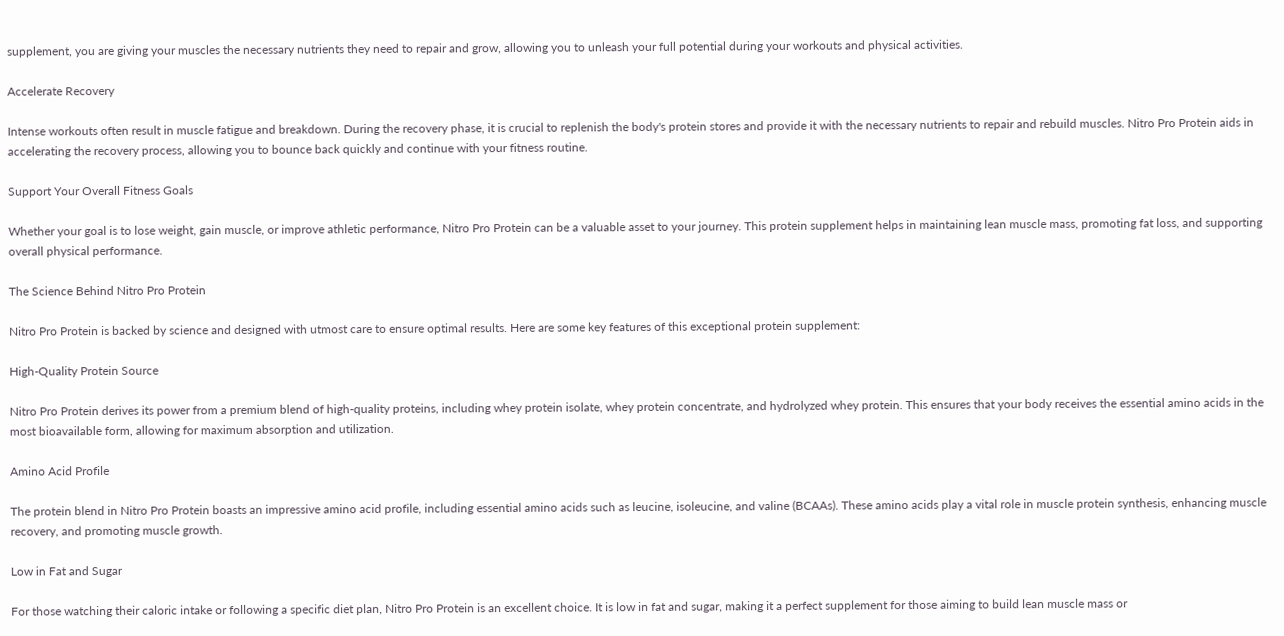supplement, you are giving your muscles the necessary nutrients they need to repair and grow, allowing you to unleash your full potential during your workouts and physical activities.

Accelerate Recovery

Intense workouts often result in muscle fatigue and breakdown. During the recovery phase, it is crucial to replenish the body's protein stores and provide it with the necessary nutrients to repair and rebuild muscles. Nitro Pro Protein aids in accelerating the recovery process, allowing you to bounce back quickly and continue with your fitness routine.

Support Your Overall Fitness Goals

Whether your goal is to lose weight, gain muscle, or improve athletic performance, Nitro Pro Protein can be a valuable asset to your journey. This protein supplement helps in maintaining lean muscle mass, promoting fat loss, and supporting overall physical performance.

The Science Behind Nitro Pro Protein

Nitro Pro Protein is backed by science and designed with utmost care to ensure optimal results. Here are some key features of this exceptional protein supplement:

High-Quality Protein Source

Nitro Pro Protein derives its power from a premium blend of high-quality proteins, including whey protein isolate, whey protein concentrate, and hydrolyzed whey protein. This ensures that your body receives the essential amino acids in the most bioavailable form, allowing for maximum absorption and utilization.

Amino Acid Profile

The protein blend in Nitro Pro Protein boasts an impressive amino acid profile, including essential amino acids such as leucine, isoleucine, and valine (BCAAs). These amino acids play a vital role in muscle protein synthesis, enhancing muscle recovery, and promoting muscle growth.

Low in Fat and Sugar

For those watching their caloric intake or following a specific diet plan, Nitro Pro Protein is an excellent choice. It is low in fat and sugar, making it a perfect supplement for those aiming to build lean muscle mass or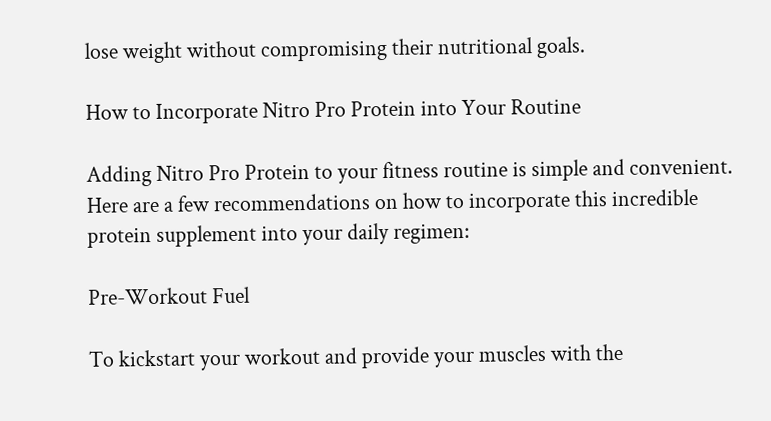lose weight without compromising their nutritional goals.

How to Incorporate Nitro Pro Protein into Your Routine

Adding Nitro Pro Protein to your fitness routine is simple and convenient. Here are a few recommendations on how to incorporate this incredible protein supplement into your daily regimen:

Pre-Workout Fuel

To kickstart your workout and provide your muscles with the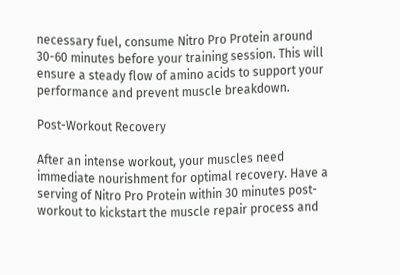necessary fuel, consume Nitro Pro Protein around 30-60 minutes before your training session. This will ensure a steady flow of amino acids to support your performance and prevent muscle breakdown.

Post-Workout Recovery

After an intense workout, your muscles need immediate nourishment for optimal recovery. Have a serving of Nitro Pro Protein within 30 minutes post-workout to kickstart the muscle repair process and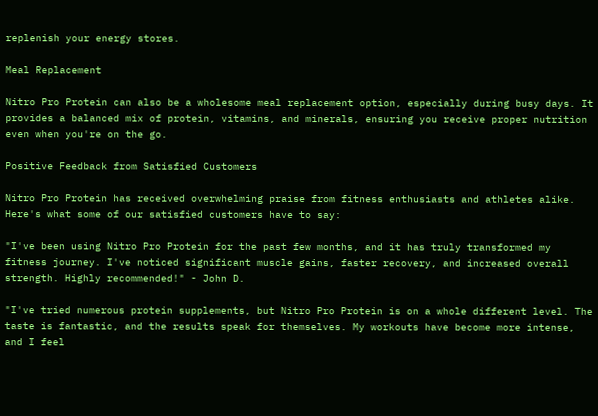replenish your energy stores.

Meal Replacement

Nitro Pro Protein can also be a wholesome meal replacement option, especially during busy days. It provides a balanced mix of protein, vitamins, and minerals, ensuring you receive proper nutrition even when you're on the go.

Positive Feedback from Satisfied Customers

Nitro Pro Protein has received overwhelming praise from fitness enthusiasts and athletes alike. Here's what some of our satisfied customers have to say:

"I've been using Nitro Pro Protein for the past few months, and it has truly transformed my fitness journey. I've noticed significant muscle gains, faster recovery, and increased overall strength. Highly recommended!" - John D.

"I've tried numerous protein supplements, but Nitro Pro Protein is on a whole different level. The taste is fantastic, and the results speak for themselves. My workouts have become more intense, and I feel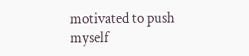motivated to push myself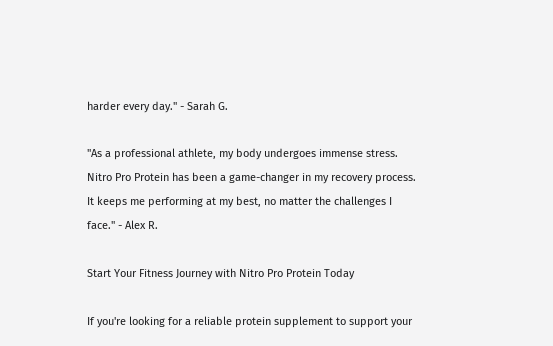harder every day." - Sarah G.

"As a professional athlete, my body undergoes immense stress. Nitro Pro Protein has been a game-changer in my recovery process. It keeps me performing at my best, no matter the challenges I face." - Alex R.

Start Your Fitness Journey with Nitro Pro Protein Today

If you're looking for a reliable protein supplement to support your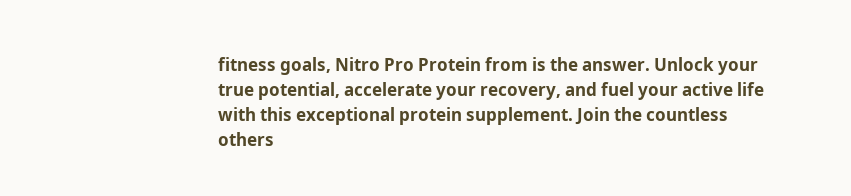fitness goals, Nitro Pro Protein from is the answer. Unlock your true potential, accelerate your recovery, and fuel your active life with this exceptional protein supplement. Join the countless others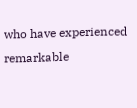who have experienced remarkable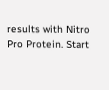results with Nitro Pro Protein. Start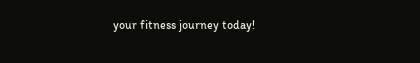your fitness journey today!